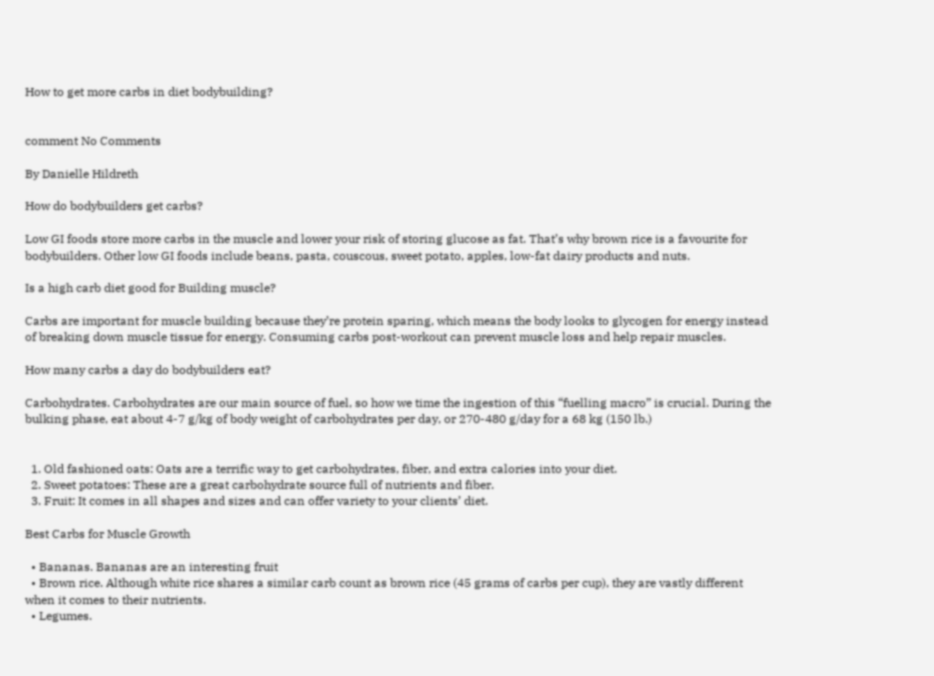How to get more carbs in diet bodybuilding?


comment No Comments

By Danielle Hildreth

How do bodybuilders get carbs?

Low GI foods store more carbs in the muscle and lower your risk of storing glucose as fat. That’s why brown rice is a favourite for bodybuilders. Other low GI foods include beans, pasta, couscous, sweet potato, apples, low-fat dairy products and nuts.

Is a high carb diet good for Building muscle?

Carbs are important for muscle building because they’re protein sparing, which means the body looks to glycogen for energy instead of breaking down muscle tissue for energy. Consuming carbs post-workout can prevent muscle loss and help repair muscles.

How many carbs a day do bodybuilders eat?

Carbohydrates. Carbohydrates are our main source of fuel, so how we time the ingestion of this “fuelling macro” is crucial. During the bulking phase, eat about 4-7 g/kg of body weight of carbohydrates per day, or 270-480 g/day for a 68 kg (150 lb.)


  1. Old fashioned oats: Oats are a terrific way to get carbohydrates, fiber, and extra calories into your diet.
  2. Sweet potatoes: These are a great carbohydrate source full of nutrients and fiber.
  3. Fruit: It comes in all shapes and sizes and can offer variety to your clients’ diet.

Best Carbs for Muscle Growth

  • Bananas. Bananas are an interesting fruit
  • Brown rice. Although white rice shares a similar carb count as brown rice (45 grams of carbs per cup), they are vastly different when it comes to their nutrients.
  • Legumes.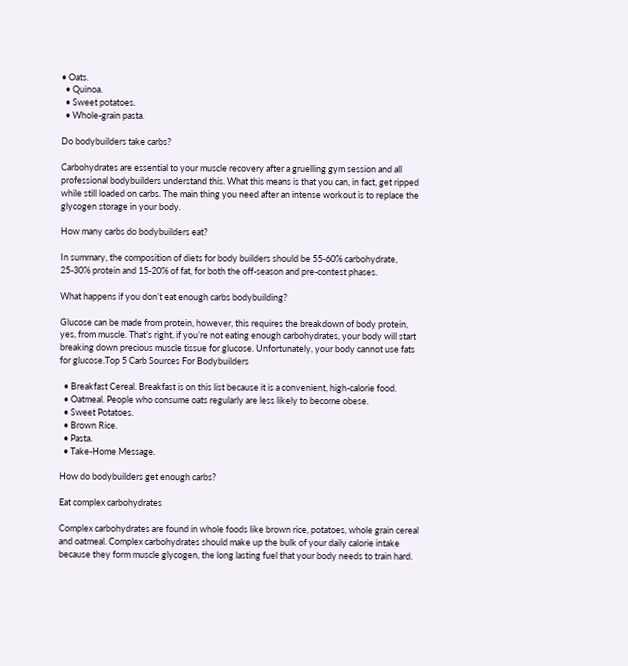• Oats.
  • Quinoa.
  • Sweet potatoes.
  • Whole-grain pasta.

Do bodybuilders take carbs?

Carbohydrates are essential to your muscle recovery after a gruelling gym session and all professional bodybuilders understand this. What this means is that you can, in fact, get ripped while still loaded on carbs. The main thing you need after an intense workout is to replace the glycogen storage in your body.

How many carbs do bodybuilders eat?

In summary, the composition of diets for body builders should be 55-60% carbohydrate, 25-30% protein and 15-20% of fat, for both the off-season and pre-contest phases.

What happens if you don’t eat enough carbs bodybuilding?

Glucose can be made from protein, however, this requires the breakdown of body protein, yes, from muscle. That’s right, if you’re not eating enough carbohydrates, your body will start breaking down precious muscle tissue for glucose. Unfortunately, your body cannot use fats for glucose.Top 5 Carb Sources For Bodybuilders

  • Breakfast Cereal. Breakfast is on this list because it is a convenient, high-calorie food.
  • Oatmeal. People who consume oats regularly are less likely to become obese.
  • Sweet Potatoes.
  • Brown Rice.
  • Pasta.
  • Take-Home Message.

How do bodybuilders get enough carbs?

Eat complex carbohydrates

Complex carbohydrates are found in whole foods like brown rice, potatoes, whole grain cereal and oatmeal. Complex carbohydrates should make up the bulk of your daily calorie intake because they form muscle glycogen, the long lasting fuel that your body needs to train hard.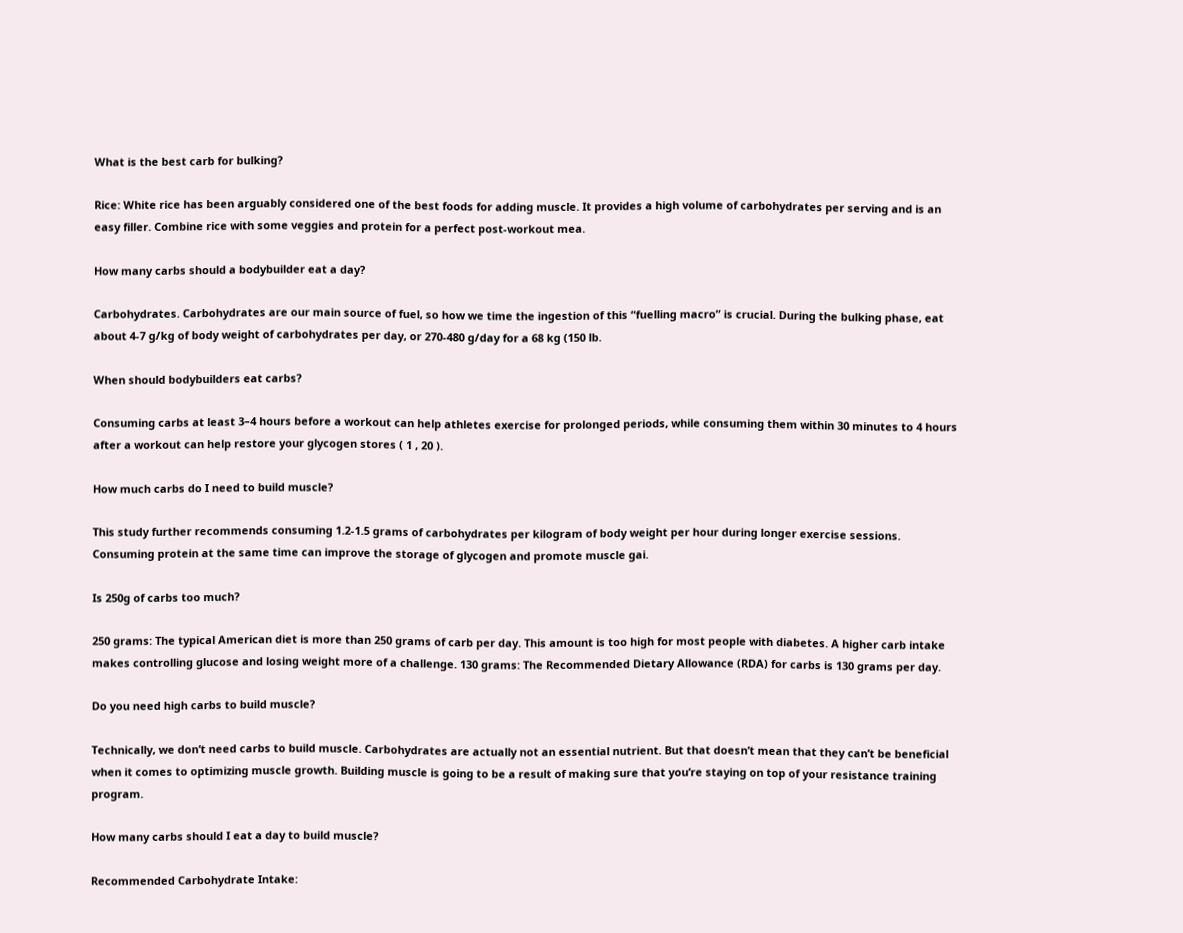What is the best carb for bulking?

Rice: White rice has been arguably considered one of the best foods for adding muscle. It provides a high volume of carbohydrates per serving and is an easy filler. Combine rice with some veggies and protein for a perfect post-workout mea.

How many carbs should a bodybuilder eat a day?

Carbohydrates. Carbohydrates are our main source of fuel, so how we time the ingestion of this “fuelling macro” is crucial. During the bulking phase, eat about 4-7 g/kg of body weight of carbohydrates per day, or 270-480 g/day for a 68 kg (150 lb.

When should bodybuilders eat carbs?

Consuming carbs at least 3–4 hours before a workout can help athletes exercise for prolonged periods, while consuming them within 30 minutes to 4 hours after a workout can help restore your glycogen stores ( 1 , 20 ).

How much carbs do I need to build muscle?

This study further recommends consuming 1.2-1.5 grams of carbohydrates per kilogram of body weight per hour during longer exercise sessions. Consuming protein at the same time can improve the storage of glycogen and promote muscle gai.

Is 250g of carbs too much?

250 grams: The typical American diet is more than 250 grams of carb per day. This amount is too high for most people with diabetes. A higher carb intake makes controlling glucose and losing weight more of a challenge. 130 grams: The Recommended Dietary Allowance (RDA) for carbs is 130 grams per day.

Do you need high carbs to build muscle?

Technically, we don’t need carbs to build muscle. Carbohydrates are actually not an essential nutrient. But that doesn’t mean that they can’t be beneficial when it comes to optimizing muscle growth. Building muscle is going to be a result of making sure that you’re staying on top of your resistance training program.

How many carbs should I eat a day to build muscle?

Recommended Carbohydrate Intake: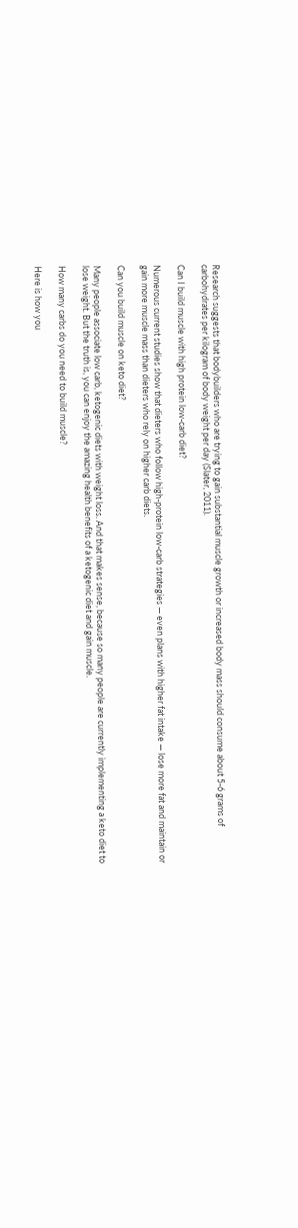Research suggests that bodybuilders who are trying to gain substantial muscle growth or increased body mass should consume about 5-6 grams of carbohydrates per kilogram of body weight per day (Slater, 2011).

Can I build muscle with high protein low-carb diet?

Numerous current studies show that dieters who follow high-protein low-carb strategies — even plans with higher fat intake — lose more fat and maintain or gain more muscle mass than dieters who rely on higher carb diets.

Can you build muscle on keto diet?

Many people associate low carb, ketogenic diets with weight loss. And that makes sense, because so many people are currently implementing a keto diet to lose weight. But the truth is, you can enjoy the amazing health benefits of a ketogenic diet and gain muscle.

How many carbs do you need to build muscle?

Here is how you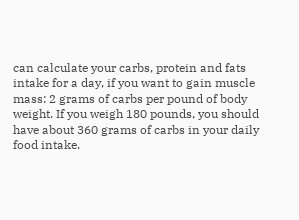can calculate your carbs, protein and fats intake for a day, if you want to gain muscle mass: 2 grams of carbs per pound of body weight. If you weigh 180 pounds, you should have about 360 grams of carbs in your daily food intake.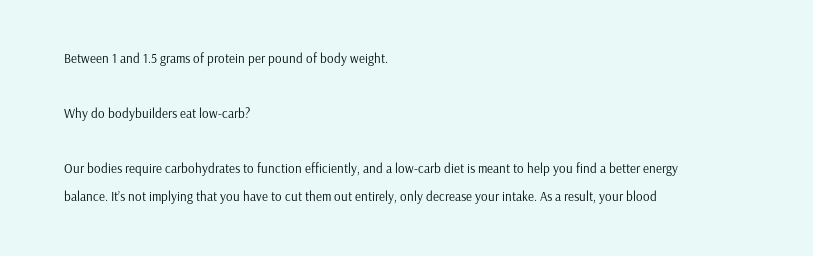Between 1 and 1.5 grams of protein per pound of body weight.

Why do bodybuilders eat low-carb?

Our bodies require carbohydrates to function efficiently, and a low-carb diet is meant to help you find a better energy balance. It’s not implying that you have to cut them out entirely, only decrease your intake. As a result, your blood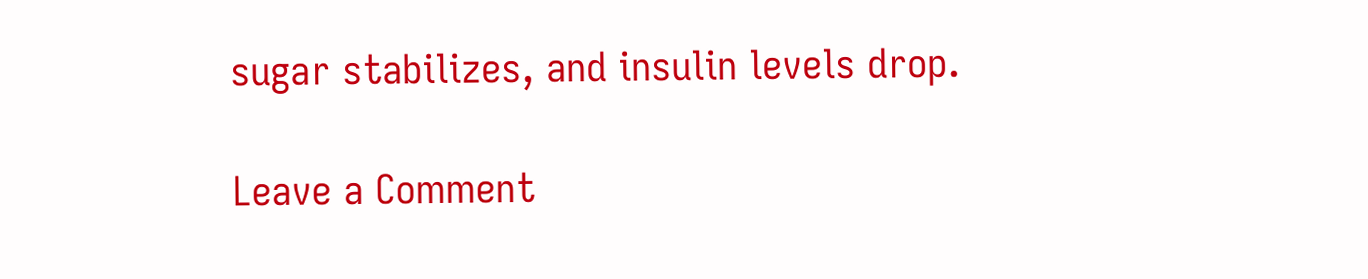sugar stabilizes, and insulin levels drop.

Leave a Comment